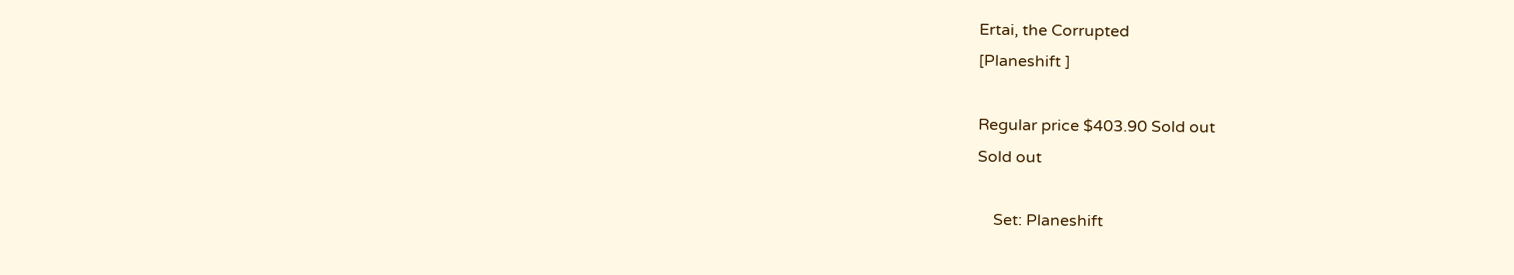Ertai, the Corrupted
[Planeshift ]

Regular price $403.90 Sold out
Sold out

    Set: Planeshift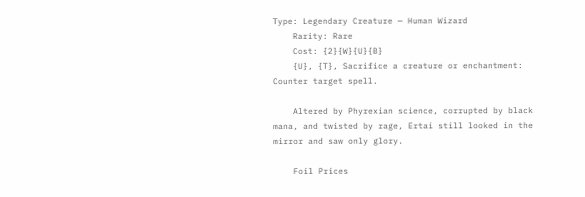Type: Legendary Creature — Human Wizard
    Rarity: Rare
    Cost: {2}{W}{U}{B}
    {U}, {T}, Sacrifice a creature or enchantment: Counter target spell.

    Altered by Phyrexian science, corrupted by black mana, and twisted by rage, Ertai still looked in the mirror and saw only glory.

    Foil Prices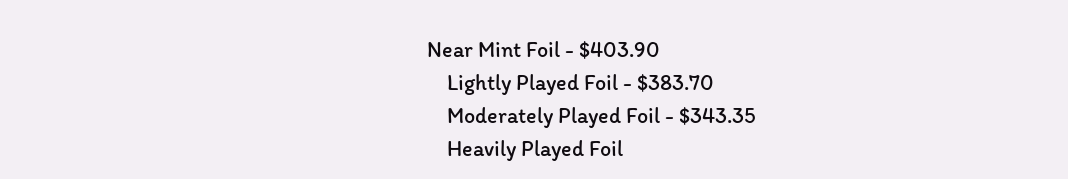Near Mint Foil - $403.90
    Lightly Played Foil - $383.70
    Moderately Played Foil - $343.35
    Heavily Played Foil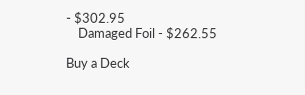- $302.95
    Damaged Foil - $262.55

Buy a Deck